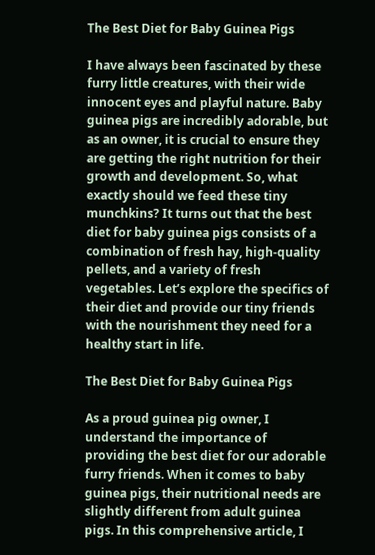The Best Diet for Baby Guinea Pigs

I have always been fascinated by these furry little creatures, with their wide innocent eyes and playful nature. Baby guinea pigs are incredibly adorable, but as an owner, it is crucial to ensure they are getting the right nutrition for their growth and development. So, what exactly should we feed these tiny munchkins? It turns out that the best diet for baby guinea pigs consists of a combination of fresh hay, high-quality pellets, and a variety of fresh vegetables. Let’s explore the specifics of their diet and provide our tiny friends with the nourishment they need for a healthy start in life.

The Best Diet for Baby Guinea Pigs

As a proud guinea pig owner, I understand the importance of providing the best diet for our adorable furry friends. When it comes to baby guinea pigs, their nutritional needs are slightly different from adult guinea pigs. In this comprehensive article, I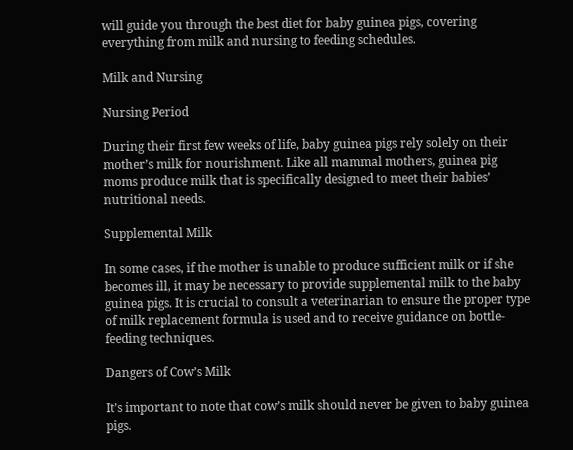will guide you through the best diet for baby guinea pigs, covering everything from milk and nursing to feeding schedules.

Milk and Nursing

Nursing Period

During their first few weeks of life, baby guinea pigs rely solely on their mother’s milk for nourishment. Like all mammal mothers, guinea pig moms produce milk that is specifically designed to meet their babies’ nutritional needs.

Supplemental Milk

In some cases, if the mother is unable to produce sufficient milk or if she becomes ill, it may be necessary to provide supplemental milk to the baby guinea pigs. It is crucial to consult a veterinarian to ensure the proper type of milk replacement formula is used and to receive guidance on bottle-feeding techniques.

Dangers of Cow’s Milk

It’s important to note that cow’s milk should never be given to baby guinea pigs.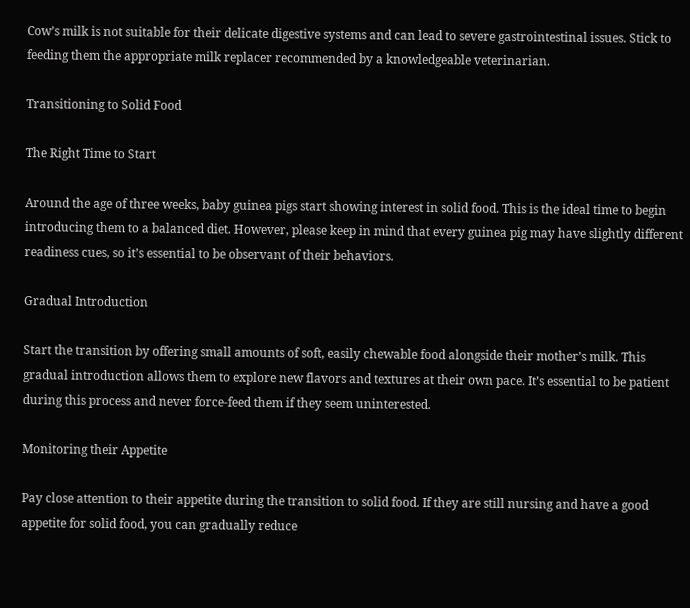Cow’s milk is not suitable for their delicate digestive systems and can lead to severe gastrointestinal issues. Stick to feeding them the appropriate milk replacer recommended by a knowledgeable veterinarian.

Transitioning to Solid Food

The Right Time to Start

Around the age of three weeks, baby guinea pigs start showing interest in solid food. This is the ideal time to begin introducing them to a balanced diet. However, please keep in mind that every guinea pig may have slightly different readiness cues, so it’s essential to be observant of their behaviors.

Gradual Introduction

Start the transition by offering small amounts of soft, easily chewable food alongside their mother’s milk. This gradual introduction allows them to explore new flavors and textures at their own pace. It’s essential to be patient during this process and never force-feed them if they seem uninterested.

Monitoring their Appetite

Pay close attention to their appetite during the transition to solid food. If they are still nursing and have a good appetite for solid food, you can gradually reduce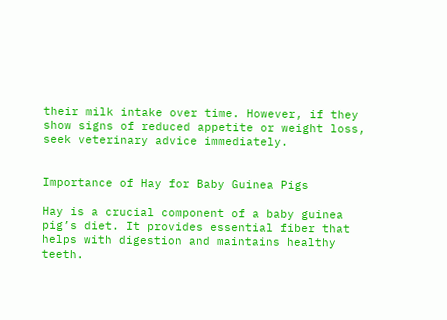their milk intake over time. However, if they show signs of reduced appetite or weight loss, seek veterinary advice immediately.


Importance of Hay for Baby Guinea Pigs

Hay is a crucial component of a baby guinea pig’s diet. It provides essential fiber that helps with digestion and maintains healthy teeth.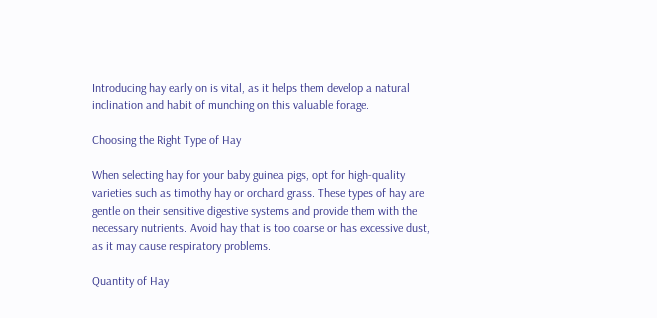Introducing hay early on is vital, as it helps them develop a natural inclination and habit of munching on this valuable forage.

Choosing the Right Type of Hay

When selecting hay for your baby guinea pigs, opt for high-quality varieties such as timothy hay or orchard grass. These types of hay are gentle on their sensitive digestive systems and provide them with the necessary nutrients. Avoid hay that is too coarse or has excessive dust, as it may cause respiratory problems.

Quantity of Hay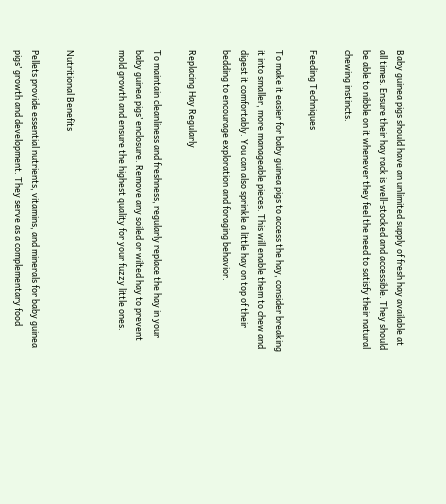Baby guinea pigs should have an unlimited supply of fresh hay available at all times. Ensure their hay rack is well-stocked and accessible. They should be able to nibble on it whenever they feel the need to satisfy their natural chewing instincts.

Feeding Techniques

To make it easier for baby guinea pigs to access the hay, consider breaking it into smaller, more manageable pieces. This will enable them to chew and digest it comfortably. You can also sprinkle a little hay on top of their bedding to encourage exploration and foraging behavior.

Replacing Hay Regularly

To maintain cleanliness and freshness, regularly replace the hay in your baby guinea pigs’ enclosure. Remove any soiled or wilted hay to prevent mold growth and ensure the highest quality for your fuzzy little ones.


Nutritional Benefits

Pellets provide essential nutrients, vitamins, and minerals for baby guinea pigs’ growth and development. They serve as a complementary food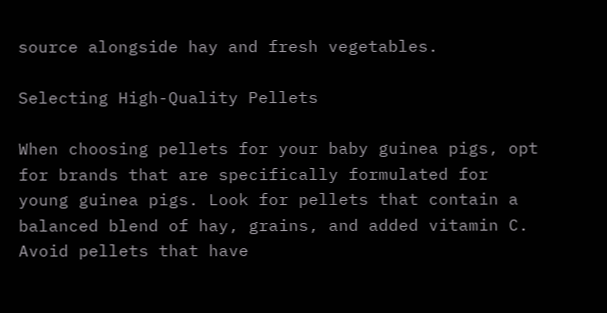source alongside hay and fresh vegetables.

Selecting High-Quality Pellets

When choosing pellets for your baby guinea pigs, opt for brands that are specifically formulated for young guinea pigs. Look for pellets that contain a balanced blend of hay, grains, and added vitamin C. Avoid pellets that have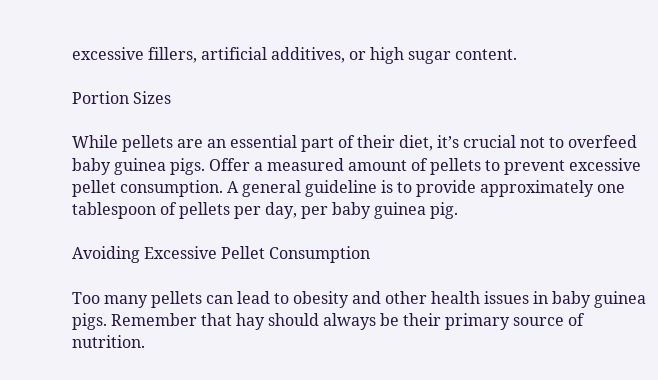excessive fillers, artificial additives, or high sugar content.

Portion Sizes

While pellets are an essential part of their diet, it’s crucial not to overfeed baby guinea pigs. Offer a measured amount of pellets to prevent excessive pellet consumption. A general guideline is to provide approximately one tablespoon of pellets per day, per baby guinea pig.

Avoiding Excessive Pellet Consumption

Too many pellets can lead to obesity and other health issues in baby guinea pigs. Remember that hay should always be their primary source of nutrition.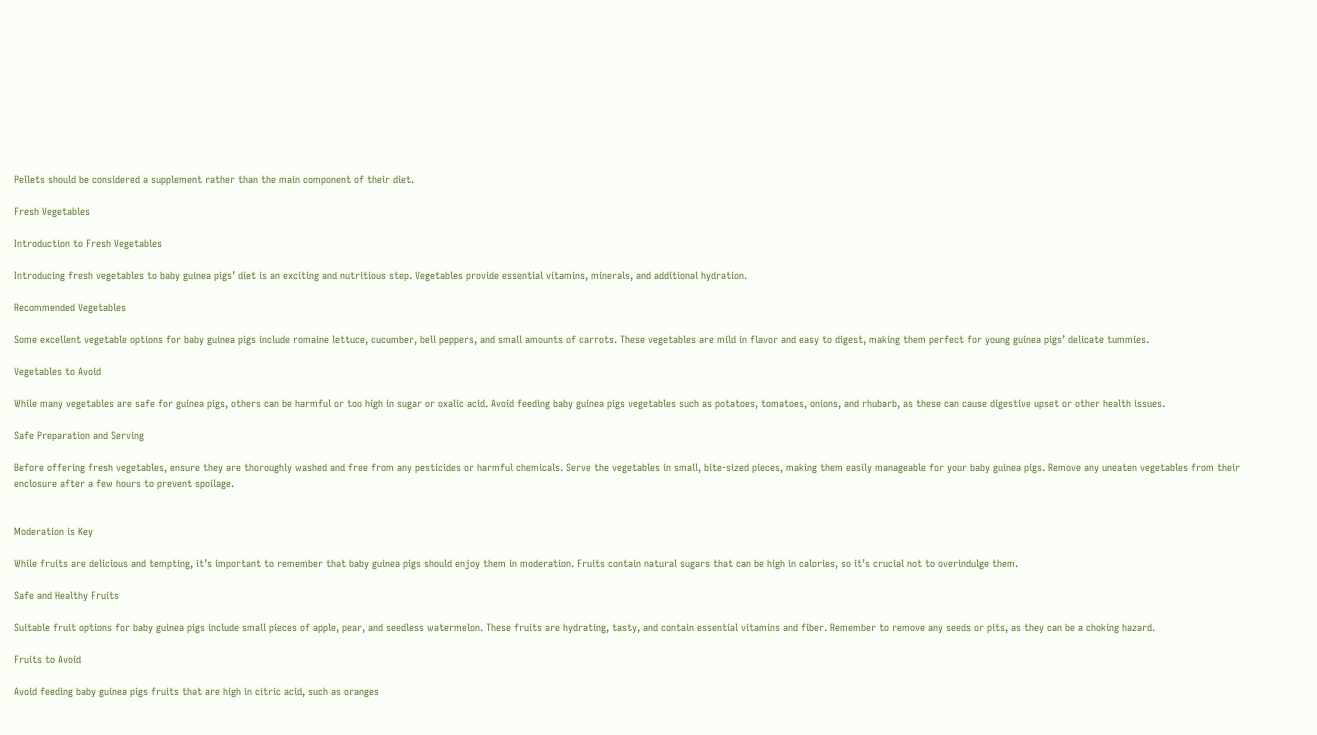Pellets should be considered a supplement rather than the main component of their diet.

Fresh Vegetables

Introduction to Fresh Vegetables

Introducing fresh vegetables to baby guinea pigs’ diet is an exciting and nutritious step. Vegetables provide essential vitamins, minerals, and additional hydration.

Recommended Vegetables

Some excellent vegetable options for baby guinea pigs include romaine lettuce, cucumber, bell peppers, and small amounts of carrots. These vegetables are mild in flavor and easy to digest, making them perfect for young guinea pigs’ delicate tummies.

Vegetables to Avoid

While many vegetables are safe for guinea pigs, others can be harmful or too high in sugar or oxalic acid. Avoid feeding baby guinea pigs vegetables such as potatoes, tomatoes, onions, and rhubarb, as these can cause digestive upset or other health issues.

Safe Preparation and Serving

Before offering fresh vegetables, ensure they are thoroughly washed and free from any pesticides or harmful chemicals. Serve the vegetables in small, bite-sized pieces, making them easily manageable for your baby guinea pigs. Remove any uneaten vegetables from their enclosure after a few hours to prevent spoilage.


Moderation is Key

While fruits are delicious and tempting, it’s important to remember that baby guinea pigs should enjoy them in moderation. Fruits contain natural sugars that can be high in calories, so it’s crucial not to overindulge them.

Safe and Healthy Fruits

Suitable fruit options for baby guinea pigs include small pieces of apple, pear, and seedless watermelon. These fruits are hydrating, tasty, and contain essential vitamins and fiber. Remember to remove any seeds or pits, as they can be a choking hazard.

Fruits to Avoid

Avoid feeding baby guinea pigs fruits that are high in citric acid, such as oranges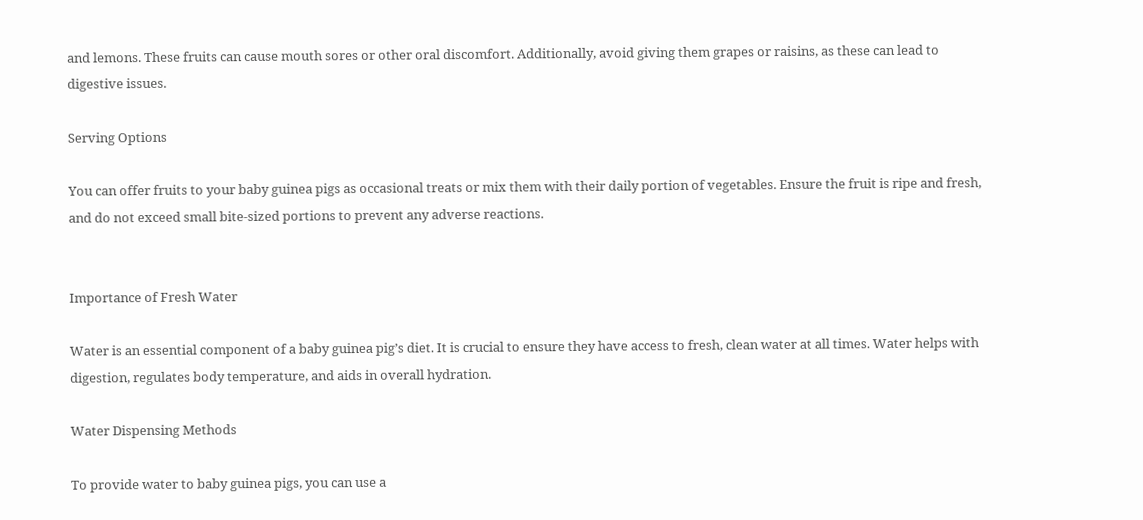and lemons. These fruits can cause mouth sores or other oral discomfort. Additionally, avoid giving them grapes or raisins, as these can lead to digestive issues.

Serving Options

You can offer fruits to your baby guinea pigs as occasional treats or mix them with their daily portion of vegetables. Ensure the fruit is ripe and fresh, and do not exceed small bite-sized portions to prevent any adverse reactions.


Importance of Fresh Water

Water is an essential component of a baby guinea pig’s diet. It is crucial to ensure they have access to fresh, clean water at all times. Water helps with digestion, regulates body temperature, and aids in overall hydration.

Water Dispensing Methods

To provide water to baby guinea pigs, you can use a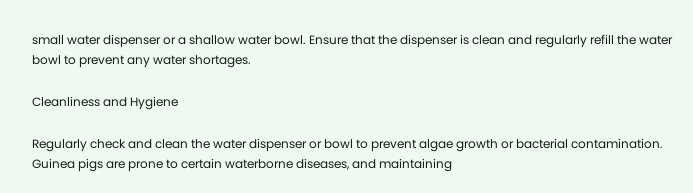small water dispenser or a shallow water bowl. Ensure that the dispenser is clean and regularly refill the water bowl to prevent any water shortages.

Cleanliness and Hygiene

Regularly check and clean the water dispenser or bowl to prevent algae growth or bacterial contamination. Guinea pigs are prone to certain waterborne diseases, and maintaining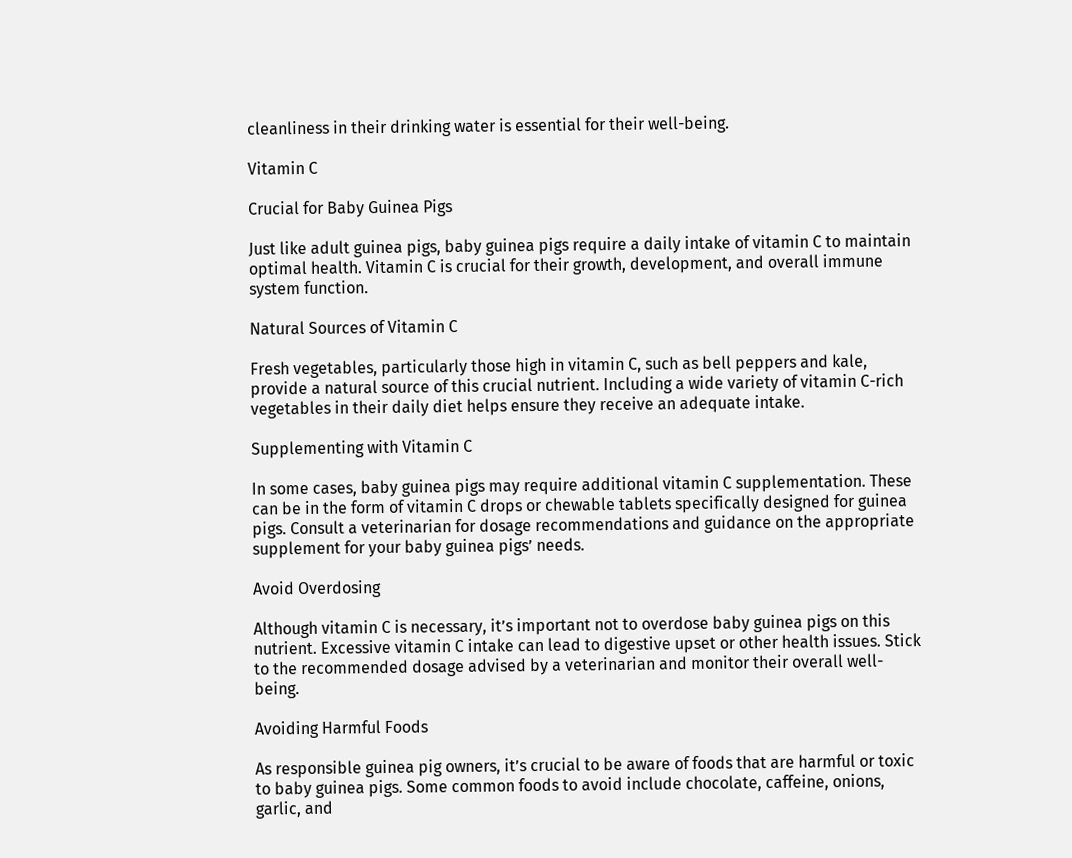cleanliness in their drinking water is essential for their well-being.

Vitamin C

Crucial for Baby Guinea Pigs

Just like adult guinea pigs, baby guinea pigs require a daily intake of vitamin C to maintain optimal health. Vitamin C is crucial for their growth, development, and overall immune system function.

Natural Sources of Vitamin C

Fresh vegetables, particularly those high in vitamin C, such as bell peppers and kale, provide a natural source of this crucial nutrient. Including a wide variety of vitamin C-rich vegetables in their daily diet helps ensure they receive an adequate intake.

Supplementing with Vitamin C

In some cases, baby guinea pigs may require additional vitamin C supplementation. These can be in the form of vitamin C drops or chewable tablets specifically designed for guinea pigs. Consult a veterinarian for dosage recommendations and guidance on the appropriate supplement for your baby guinea pigs’ needs.

Avoid Overdosing

Although vitamin C is necessary, it’s important not to overdose baby guinea pigs on this nutrient. Excessive vitamin C intake can lead to digestive upset or other health issues. Stick to the recommended dosage advised by a veterinarian and monitor their overall well-being.

Avoiding Harmful Foods

As responsible guinea pig owners, it’s crucial to be aware of foods that are harmful or toxic to baby guinea pigs. Some common foods to avoid include chocolate, caffeine, onions, garlic, and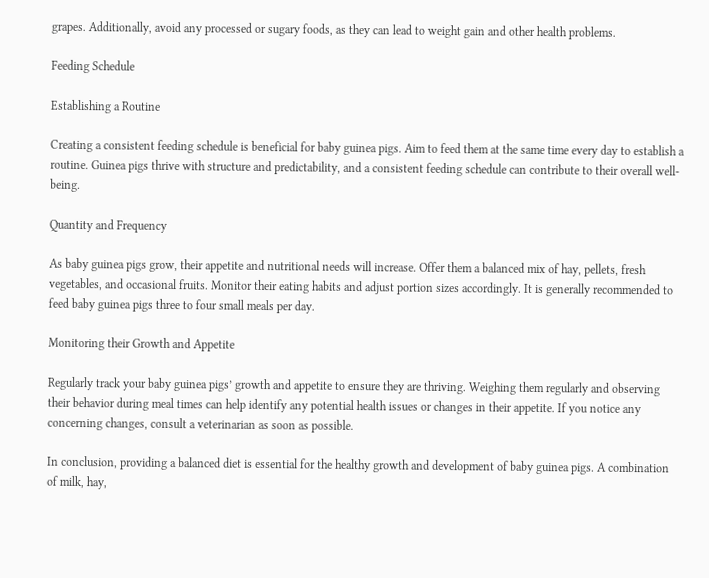grapes. Additionally, avoid any processed or sugary foods, as they can lead to weight gain and other health problems.

Feeding Schedule

Establishing a Routine

Creating a consistent feeding schedule is beneficial for baby guinea pigs. Aim to feed them at the same time every day to establish a routine. Guinea pigs thrive with structure and predictability, and a consistent feeding schedule can contribute to their overall well-being.

Quantity and Frequency

As baby guinea pigs grow, their appetite and nutritional needs will increase. Offer them a balanced mix of hay, pellets, fresh vegetables, and occasional fruits. Monitor their eating habits and adjust portion sizes accordingly. It is generally recommended to feed baby guinea pigs three to four small meals per day.

Monitoring their Growth and Appetite

Regularly track your baby guinea pigs’ growth and appetite to ensure they are thriving. Weighing them regularly and observing their behavior during meal times can help identify any potential health issues or changes in their appetite. If you notice any concerning changes, consult a veterinarian as soon as possible.

In conclusion, providing a balanced diet is essential for the healthy growth and development of baby guinea pigs. A combination of milk, hay,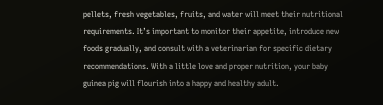pellets, fresh vegetables, fruits, and water will meet their nutritional requirements. It’s important to monitor their appetite, introduce new foods gradually, and consult with a veterinarian for specific dietary recommendations. With a little love and proper nutrition, your baby guinea pig will flourish into a happy and healthy adult.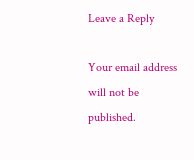Leave a Reply

Your email address will not be published.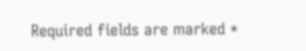Required fields are marked *